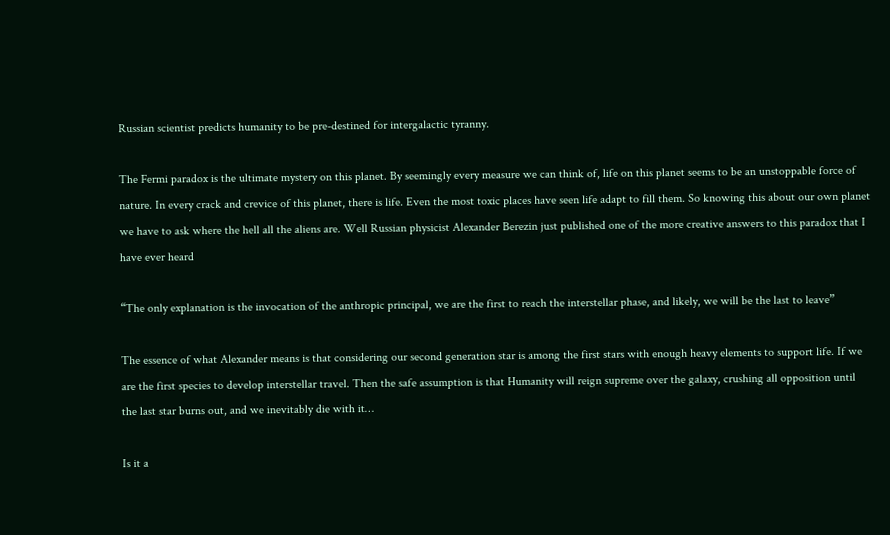Russian scientist predicts humanity to be pre-destined for intergalactic tyranny.

The Fermi paradox is the ultimate mystery on this planet. By seemingly every measure we can think of, life on this planet seems to be an unstoppable force of nature. In every crack and crevice of this planet, there is life. Even the most toxic places have seen life adapt to fill them. So knowing this about our own planet we have to ask where the hell all the aliens are. Well Russian physicist Alexander Berezin just published one of the more creative answers to this paradox that I have ever heard

“The only explanation is the invocation of the anthropic principal, we are the first to reach the interstellar phase, and likely, we will be the last to leave”

The essence of what Alexander means is that considering our second generation star is among the first stars with enough heavy elements to support life. If we are the first species to develop interstellar travel. Then the safe assumption is that Humanity will reign supreme over the galaxy, crushing all opposition until the last star burns out, and we inevitably die with it…

Is it a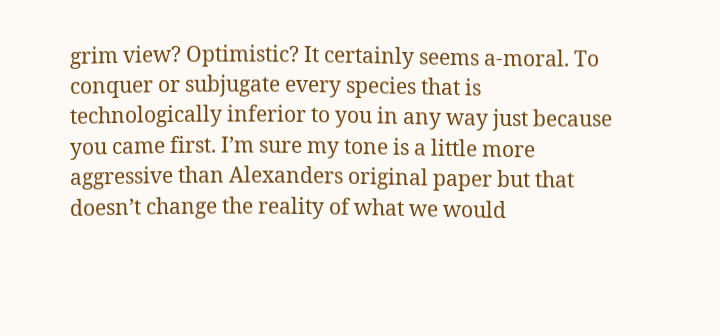grim view? Optimistic? It certainly seems a-moral. To conquer or subjugate every species that is technologically inferior to you in any way just because you came first. I’m sure my tone is a little more aggressive than Alexanders original paper but that doesn’t change the reality of what we would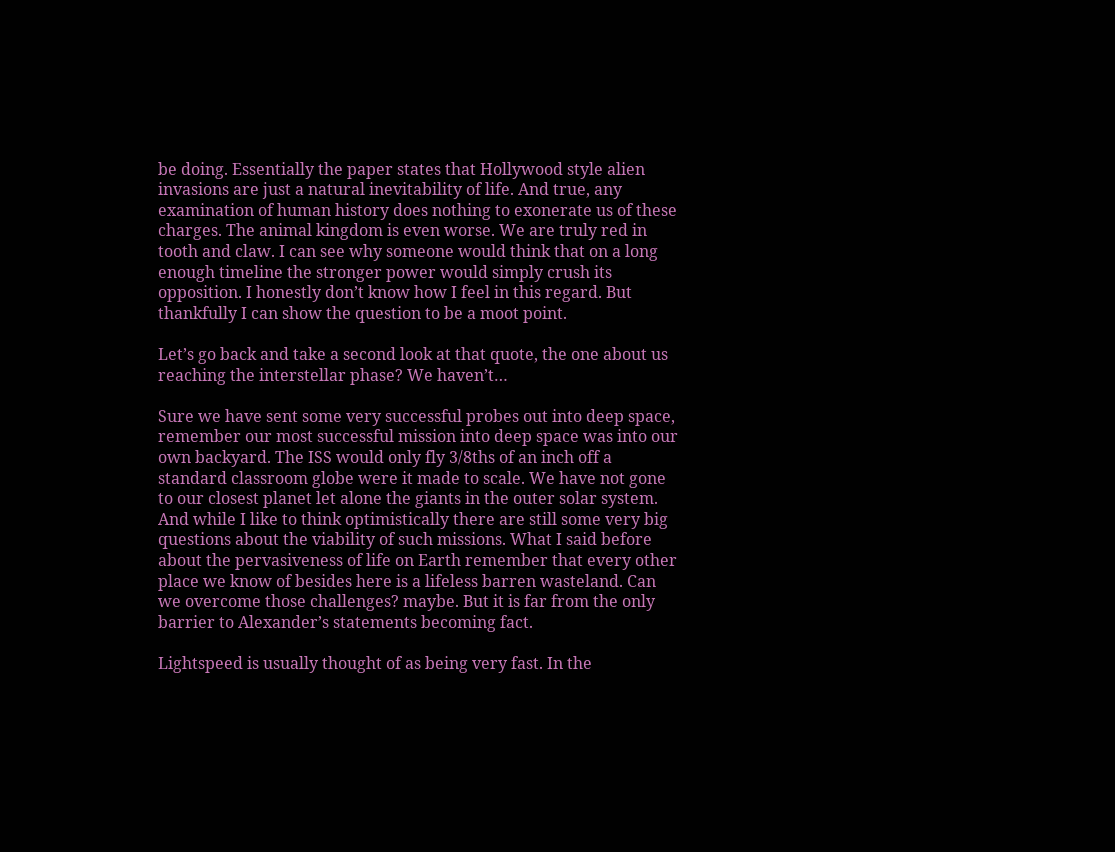be doing. Essentially the paper states that Hollywood style alien invasions are just a natural inevitability of life. And true, any examination of human history does nothing to exonerate us of these charges. The animal kingdom is even worse. We are truly red in tooth and claw. I can see why someone would think that on a long enough timeline the stronger power would simply crush its opposition. I honestly don’t know how I feel in this regard. But thankfully I can show the question to be a moot point.

Let’s go back and take a second look at that quote, the one about us reaching the interstellar phase? We haven’t…

Sure we have sent some very successful probes out into deep space, remember our most successful mission into deep space was into our own backyard. The ISS would only fly 3/8ths of an inch off a standard classroom globe were it made to scale. We have not gone to our closest planet let alone the giants in the outer solar system. And while I like to think optimistically there are still some very big questions about the viability of such missions. What I said before about the pervasiveness of life on Earth remember that every other place we know of besides here is a lifeless barren wasteland. Can we overcome those challenges? maybe. But it is far from the only barrier to Alexander’s statements becoming fact.

Lightspeed is usually thought of as being very fast. In the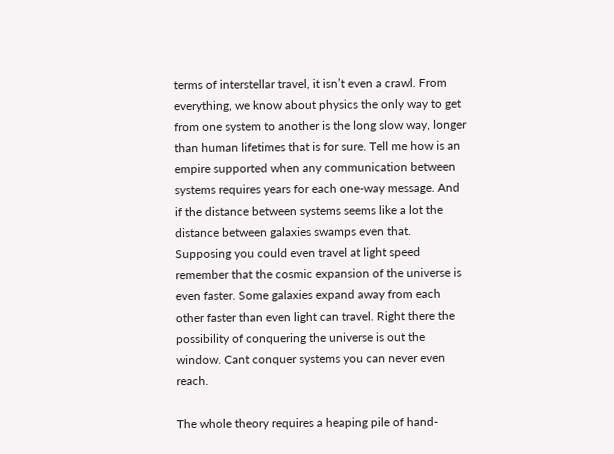terms of interstellar travel, it isn’t even a crawl. From everything, we know about physics the only way to get from one system to another is the long slow way, longer than human lifetimes that is for sure. Tell me how is an empire supported when any communication between systems requires years for each one-way message. And if the distance between systems seems like a lot the distance between galaxies swamps even that. Supposing you could even travel at light speed remember that the cosmic expansion of the universe is even faster. Some galaxies expand away from each other faster than even light can travel. Right there the possibility of conquering the universe is out the window. Cant conquer systems you can never even reach.

The whole theory requires a heaping pile of hand-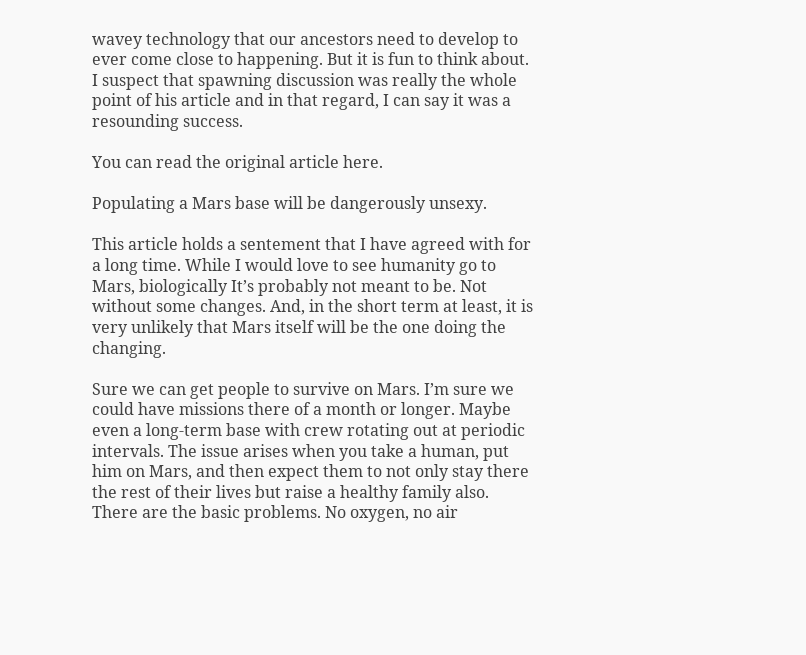wavey technology that our ancestors need to develop to ever come close to happening. But it is fun to think about. I suspect that spawning discussion was really the whole point of his article and in that regard, I can say it was a resounding success.

You can read the original article here.

Populating a Mars base will be dangerously unsexy.

This article holds a sentement that I have agreed with for a long time. While I would love to see humanity go to Mars, biologically It’s probably not meant to be. Not without some changes. And, in the short term at least, it is very unlikely that Mars itself will be the one doing the changing.

Sure we can get people to survive on Mars. I’m sure we could have missions there of a month or longer. Maybe even a long-term base with crew rotating out at periodic intervals. The issue arises when you take a human, put him on Mars, and then expect them to not only stay there the rest of their lives but raise a healthy family also. There are the basic problems. No oxygen, no air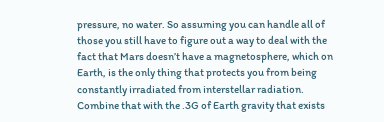pressure, no water. So assuming you can handle all of those you still have to figure out a way to deal with the fact that Mars doesn’t have a magnetosphere, which on Earth, is the only thing that protects you from being constantly irradiated from interstellar radiation. Combine that with the .3G of Earth gravity that exists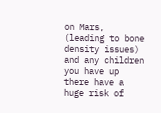on Mars, (leading to bone density issues) and any children you have up there have a huge risk of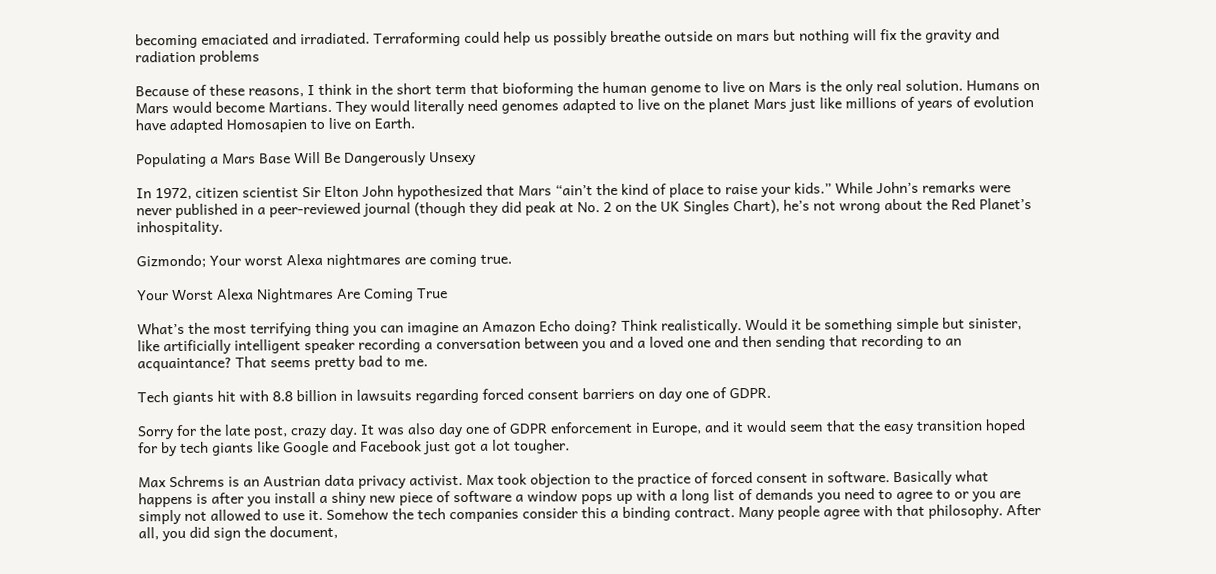becoming emaciated and irradiated. Terraforming could help us possibly breathe outside on mars but nothing will fix the gravity and radiation problems

Because of these reasons, I think in the short term that bioforming the human genome to live on Mars is the only real solution. Humans on Mars would become Martians. They would literally need genomes adapted to live on the planet Mars just like millions of years of evolution have adapted Homosapien to live on Earth.

Populating a Mars Base Will Be Dangerously Unsexy

In 1972, citizen scientist Sir Elton John hypothesized that Mars “ain’t the kind of place to raise your kids.” While John’s remarks were never published in a peer-reviewed journal (though they did peak at No. 2 on the UK Singles Chart), he’s not wrong about the Red Planet’s inhospitality.

Gizmondo; Your worst Alexa nightmares are coming true.

Your Worst Alexa Nightmares Are Coming True

What’s the most terrifying thing you can imagine an Amazon Echo doing? Think realistically. Would it be something simple but sinister, like artificially intelligent speaker recording a conversation between you and a loved one and then sending that recording to an acquaintance? That seems pretty bad to me.

Tech giants hit with 8.8 billion in lawsuits regarding forced consent barriers on day one of GDPR.

Sorry for the late post, crazy day. It was also day one of GDPR enforcement in Europe, and it would seem that the easy transition hoped for by tech giants like Google and Facebook just got a lot tougher.

Max Schrems is an Austrian data privacy activist. Max took objection to the practice of forced consent in software. Basically what happens is after you install a shiny new piece of software a window pops up with a long list of demands you need to agree to or you are simply not allowed to use it. Somehow the tech companies consider this a binding contract. Many people agree with that philosophy. After all, you did sign the document,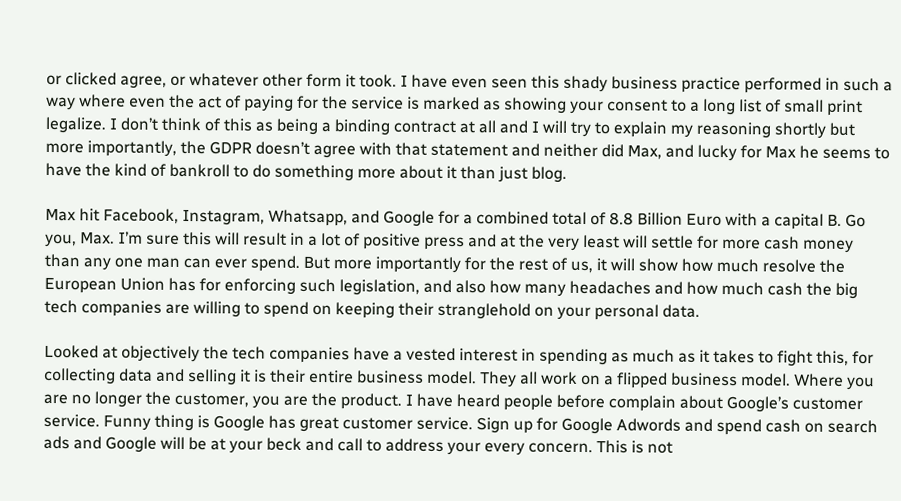or clicked agree, or whatever other form it took. I have even seen this shady business practice performed in such a way where even the act of paying for the service is marked as showing your consent to a long list of small print legalize. I don’t think of this as being a binding contract at all and I will try to explain my reasoning shortly but more importantly, the GDPR doesn’t agree with that statement and neither did Max, and lucky for Max he seems to have the kind of bankroll to do something more about it than just blog.

Max hit Facebook, Instagram, Whatsapp, and Google for a combined total of 8.8 Billion Euro with a capital B. Go you, Max. I’m sure this will result in a lot of positive press and at the very least will settle for more cash money than any one man can ever spend. But more importantly for the rest of us, it will show how much resolve the European Union has for enforcing such legislation, and also how many headaches and how much cash the big tech companies are willing to spend on keeping their stranglehold on your personal data.

Looked at objectively the tech companies have a vested interest in spending as much as it takes to fight this, for collecting data and selling it is their entire business model. They all work on a flipped business model. Where you are no longer the customer, you are the product. I have heard people before complain about Google’s customer service. Funny thing is Google has great customer service. Sign up for Google Adwords and spend cash on search ads and Google will be at your beck and call to address your every concern. This is not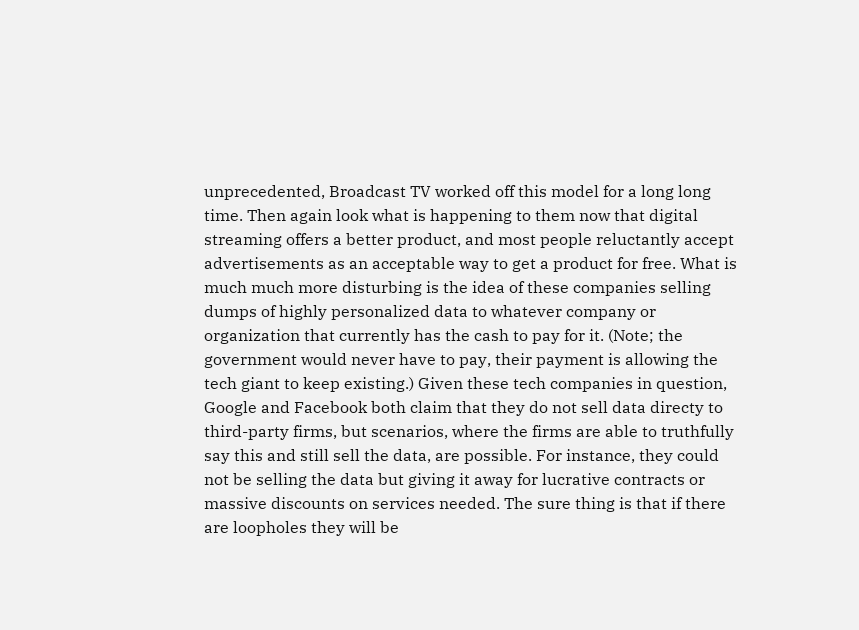unprecedented, Broadcast TV worked off this model for a long long time. Then again look what is happening to them now that digital streaming offers a better product, and most people reluctantly accept advertisements as an acceptable way to get a product for free. What is much much more disturbing is the idea of these companies selling dumps of highly personalized data to whatever company or organization that currently has the cash to pay for it. (Note; the government would never have to pay, their payment is allowing the tech giant to keep existing.) Given these tech companies in question, Google and Facebook both claim that they do not sell data directy to third-party firms, but scenarios, where the firms are able to truthfully say this and still sell the data, are possible. For instance, they could not be selling the data but giving it away for lucrative contracts or massive discounts on services needed. The sure thing is that if there are loopholes they will be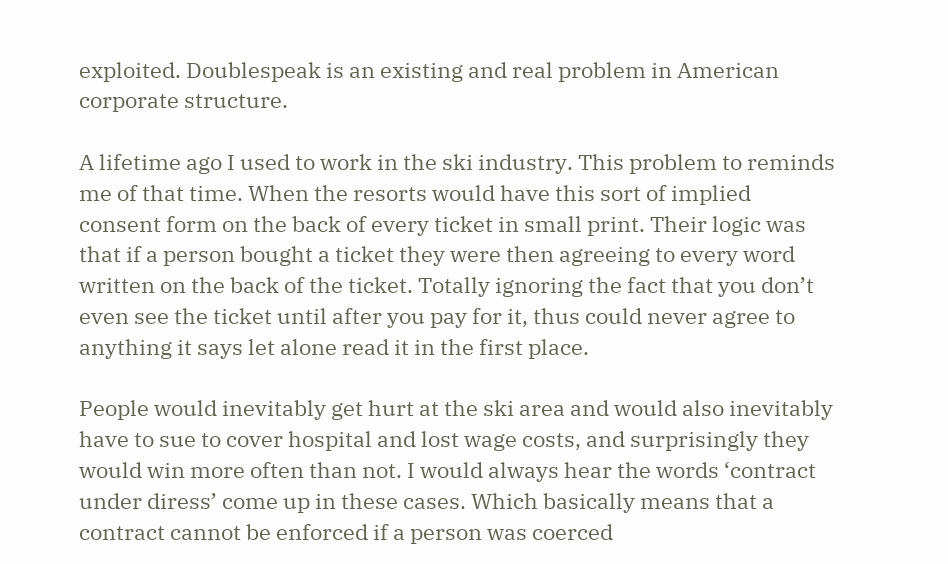exploited. Doublespeak is an existing and real problem in American corporate structure.

A lifetime ago I used to work in the ski industry. This problem to reminds me of that time. When the resorts would have this sort of implied consent form on the back of every ticket in small print. Their logic was that if a person bought a ticket they were then agreeing to every word written on the back of the ticket. Totally ignoring the fact that you don’t even see the ticket until after you pay for it, thus could never agree to anything it says let alone read it in the first place.

People would inevitably get hurt at the ski area and would also inevitably have to sue to cover hospital and lost wage costs, and surprisingly they would win more often than not. I would always hear the words ‘contract under diress’ come up in these cases. Which basically means that a contract cannot be enforced if a person was coerced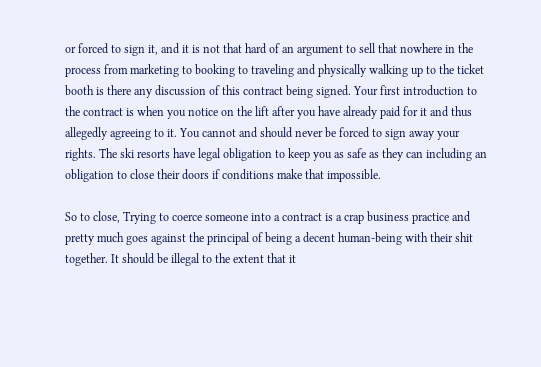or forced to sign it, and it is not that hard of an argument to sell that nowhere in the process from marketing to booking to traveling and physically walking up to the ticket booth is there any discussion of this contract being signed. Your first introduction to the contract is when you notice on the lift after you have already paid for it and thus allegedly agreeing to it. You cannot and should never be forced to sign away your rights. The ski resorts have legal obligation to keep you as safe as they can including an obligation to close their doors if conditions make that impossible.

So to close, Trying to coerce someone into a contract is a crap business practice and pretty much goes against the principal of being a decent human-being with their shit together. It should be illegal to the extent that it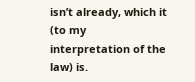isn’t already, which it (to my interpretation of the law) is.